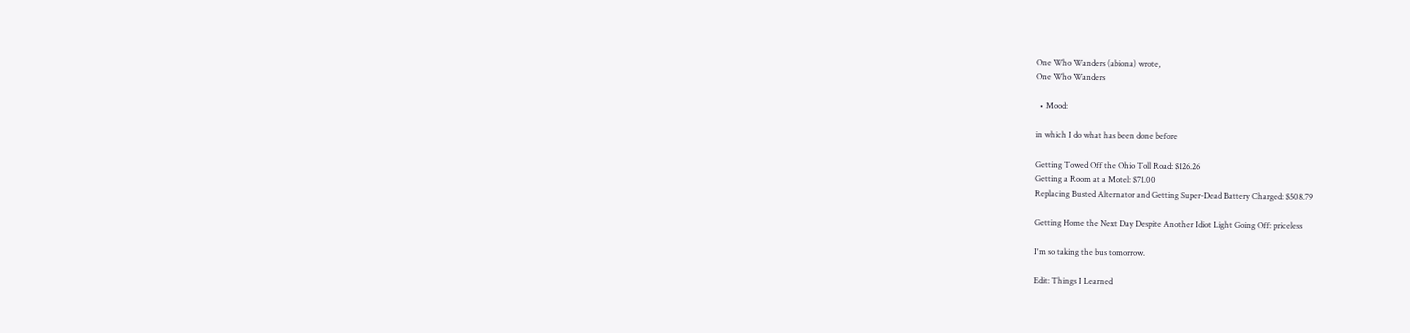One Who Wanders (abiona) wrote,
One Who Wanders

  • Mood:

in which I do what has been done before

Getting Towed Off the Ohio Toll Road: $126.26
Getting a Room at a Motel: $71.00
Replacing Busted Alternator and Getting Super-Dead Battery Charged: $508.79

Getting Home the Next Day Despite Another Idiot Light Going Off: priceless

I'm so taking the bus tomorrow.

Edit: Things I Learned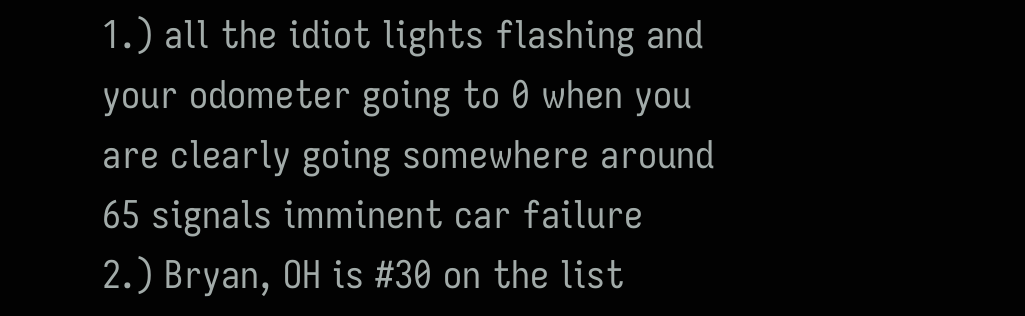1.) all the idiot lights flashing and your odometer going to 0 when you are clearly going somewhere around 65 signals imminent car failure
2.) Bryan, OH is #30 on the list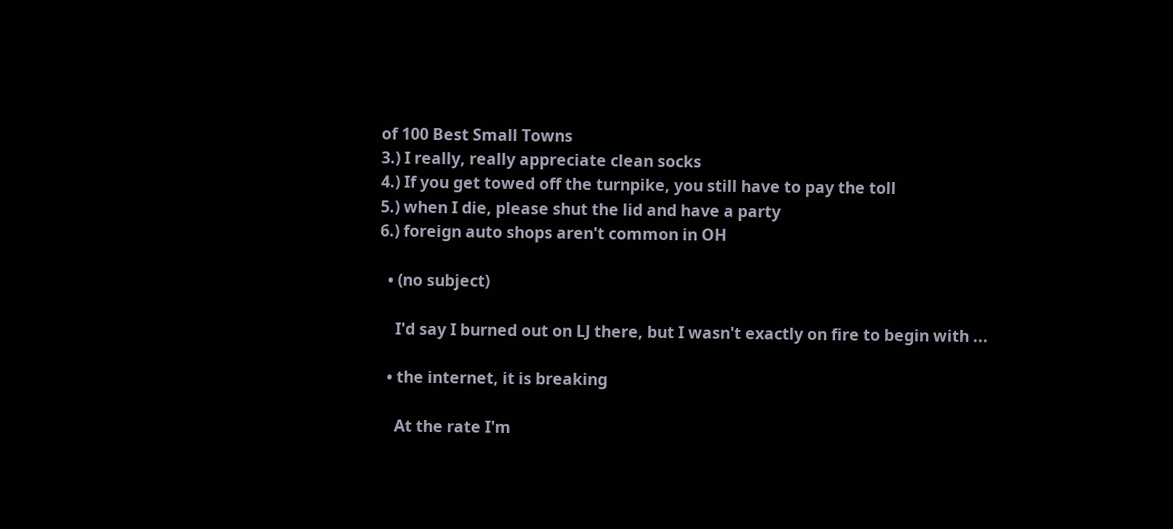of 100 Best Small Towns
3.) I really, really appreciate clean socks
4.) If you get towed off the turnpike, you still have to pay the toll
5.) when I die, please shut the lid and have a party
6.) foreign auto shops aren't common in OH

  • (no subject)

    I'd say I burned out on LJ there, but I wasn't exactly on fire to begin with ...

  • the internet, it is breaking

    At the rate I'm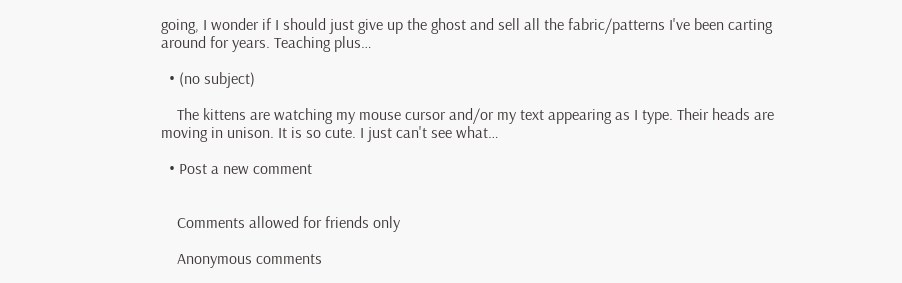going, I wonder if I should just give up the ghost and sell all the fabric/patterns I've been carting around for years. Teaching plus…

  • (no subject)

    The kittens are watching my mouse cursor and/or my text appearing as I type. Their heads are moving in unison. It is so cute. I just can't see what…

  • Post a new comment


    Comments allowed for friends only

    Anonymous comments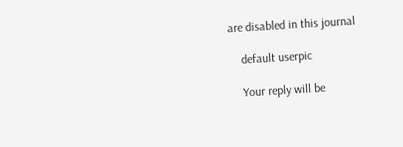are disabled in this journal

    default userpic

    Your reply will be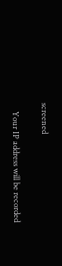screened

    Your IP address will be recorded